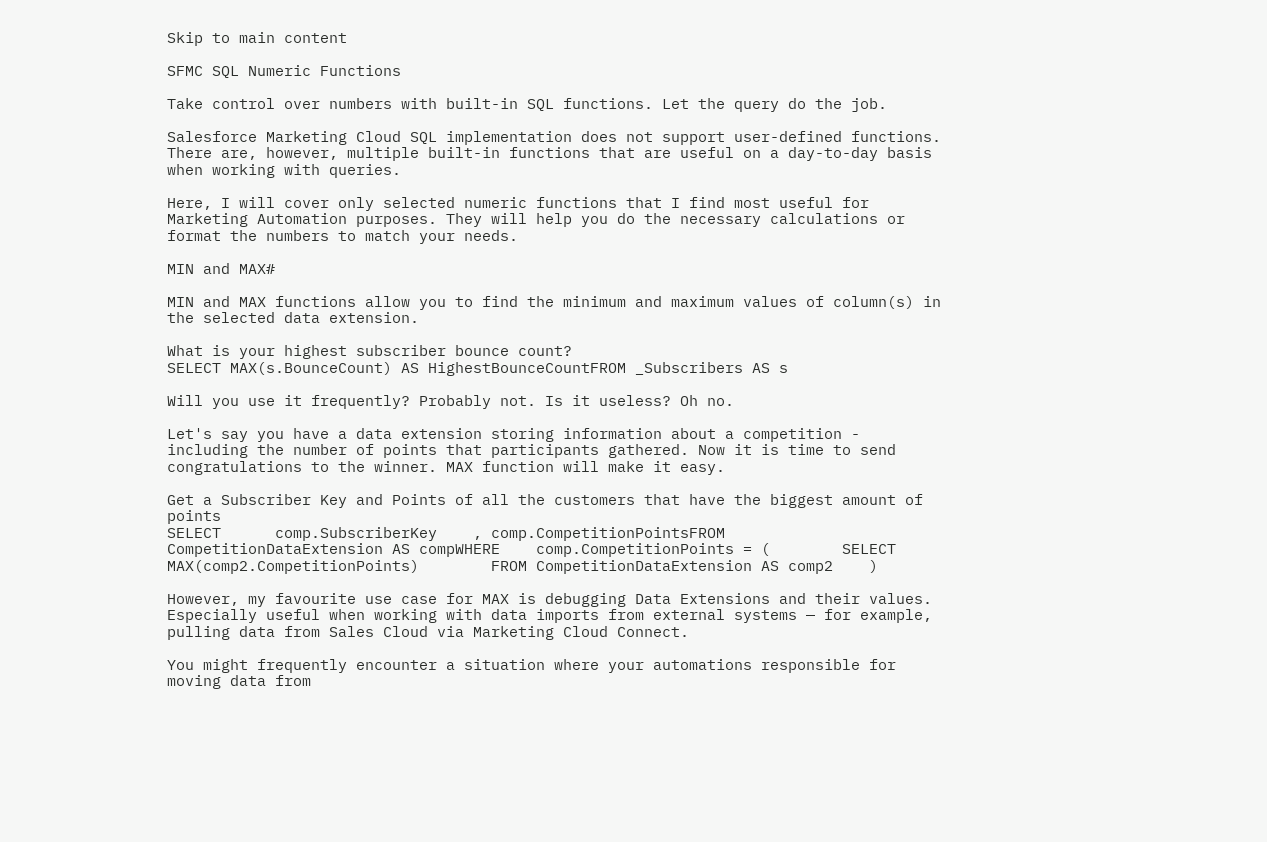Skip to main content

SFMC SQL Numeric Functions

Take control over numbers with built-in SQL functions. Let the query do the job.

Salesforce Marketing Cloud SQL implementation does not support user-defined functions. There are, however, multiple built-in functions that are useful on a day-to-day basis when working with queries.

Here, I will cover only selected numeric functions that I find most useful for Marketing Automation purposes. They will help you do the necessary calculations or format the numbers to match your needs.

MIN and MAX#

MIN and MAX functions allow you to find the minimum and maximum values of column(s) in the selected data extension.

What is your highest subscriber bounce count?
SELECT MAX(s.BounceCount) AS HighestBounceCountFROM _Subscribers AS s

Will you use it frequently? Probably not. Is it useless? Oh no.

Let's say you have a data extension storing information about a competition - including the number of points that participants gathered. Now it is time to send congratulations to the winner. MAX function will make it easy.

Get a Subscriber Key and Points of all the customers that have the biggest amount of points
SELECT      comp.SubscriberKey    , comp.CompetitionPointsFROM CompetitionDataExtension AS compWHERE    comp.CompetitionPoints = (        SELECT MAX(comp2.CompetitionPoints)        FROM CompetitionDataExtension AS comp2    )

However, my favourite use case for MAX is debugging Data Extensions and their values. Especially useful when working with data imports from external systems — for example, pulling data from Sales Cloud via Marketing Cloud Connect.

You might frequently encounter a situation where your automations responsible for moving data from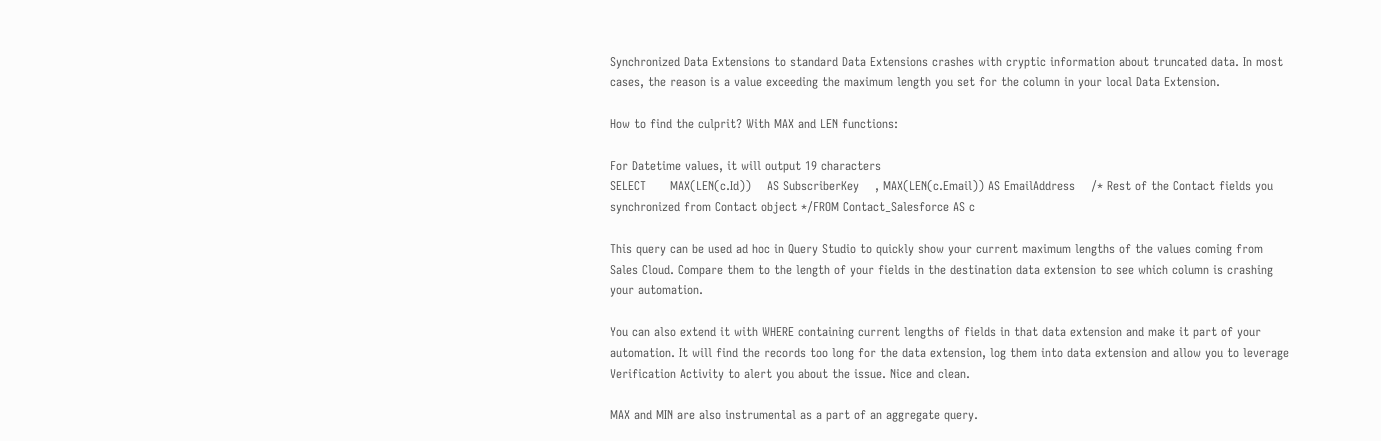Synchronized Data Extensions to standard Data Extensions crashes with cryptic information about truncated data. In most cases, the reason is a value exceeding the maximum length you set for the column in your local Data Extension.

How to find the culprit? With MAX and LEN functions:

For Datetime values, it will output 19 characters
SELECT      MAX(LEN(c.Id))    AS SubscriberKey    , MAX(LEN(c.Email)) AS EmailAddress    /* Rest of the Contact fields you synchronized from Contact object */FROM Contact_Salesforce AS c

This query can be used ad hoc in Query Studio to quickly show your current maximum lengths of the values coming from Sales Cloud. Compare them to the length of your fields in the destination data extension to see which column is crashing your automation.

You can also extend it with WHERE containing current lengths of fields in that data extension and make it part of your automation. It will find the records too long for the data extension, log them into data extension and allow you to leverage Verification Activity to alert you about the issue. Nice and clean.

MAX and MIN are also instrumental as a part of an aggregate query.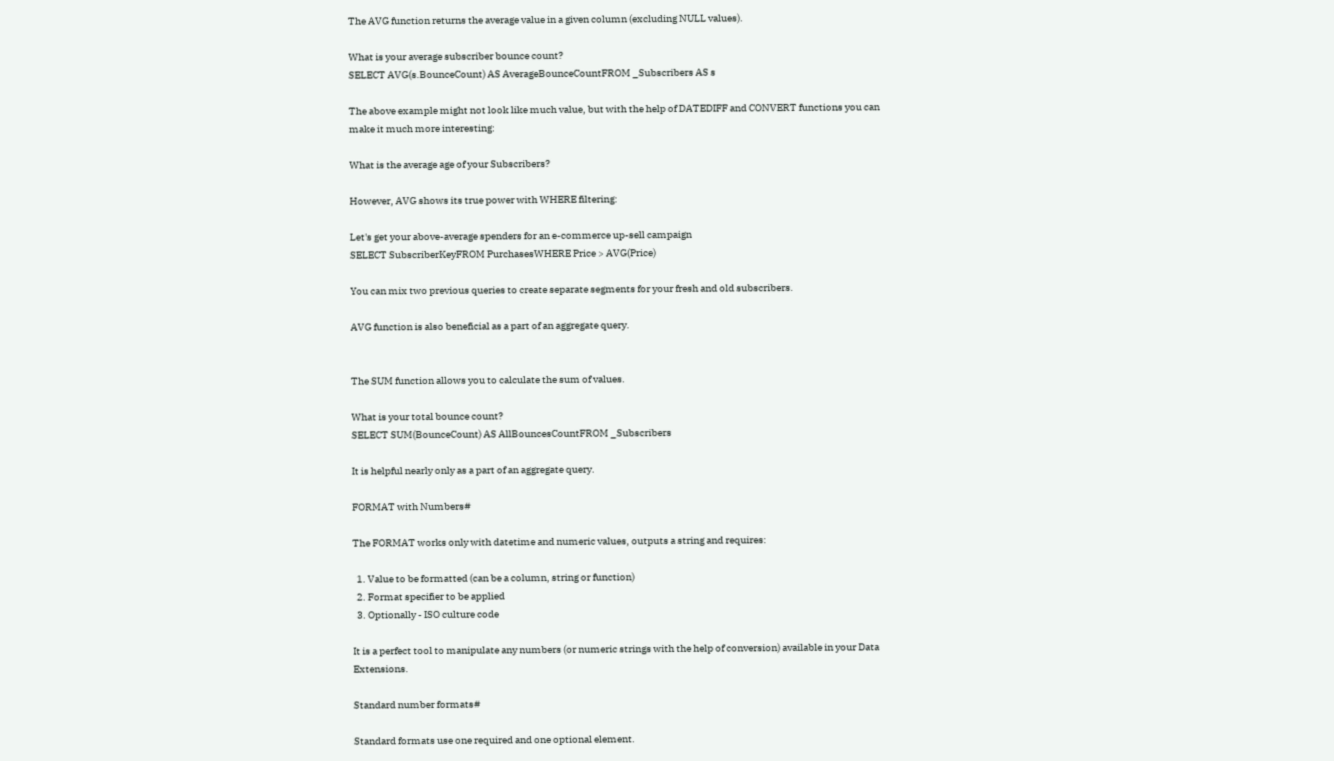The AVG function returns the average value in a given column (excluding NULL values).

What is your average subscriber bounce count?
SELECT AVG(s.BounceCount) AS AverageBounceCountFROM _Subscribers AS s

The above example might not look like much value, but with the help of DATEDIFF and CONVERT functions you can make it much more interesting:

What is the average age of your Subscribers?

However, AVG shows its true power with WHERE filtering:

Let's get your above-average spenders for an e-commerce up-sell campaign
SELECT SubscriberKeyFROM PurchasesWHERE Price > AVG(Price)

You can mix two previous queries to create separate segments for your fresh and old subscribers.

AVG function is also beneficial as a part of an aggregate query.


The SUM function allows you to calculate the sum of values.

What is your total bounce count?
SELECT SUM(BounceCount) AS AllBouncesCountFROM _Subscribers

It is helpful nearly only as a part of an aggregate query.

FORMAT with Numbers#

The FORMAT works only with datetime and numeric values, outputs a string and requires:

  1. Value to be formatted (can be a column, string or function)
  2. Format specifier to be applied
  3. Optionally - ISO culture code

It is a perfect tool to manipulate any numbers (or numeric strings with the help of conversion) available in your Data Extensions.

Standard number formats#

Standard formats use one required and one optional element.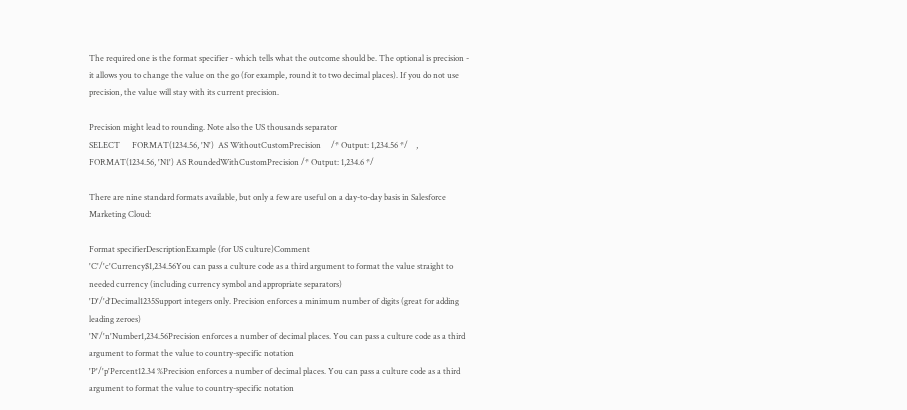The required one is the format specifier - which tells what the outcome should be. The optional is precision - it allows you to change the value on the go (for example, round it to two decimal places). If you do not use precision, the value will stay with its current precision.

Precision might lead to rounding. Note also the US thousands separator
SELECT      FORMAT(1234.56, 'N')  AS WithoutCustomPrecision     /* Output: 1,234.56 */    , FORMAT(1234.56, 'N1') AS RoundedWithCustomPrecision /* Output: 1,234.6 */

There are nine standard formats available, but only a few are useful on a day-to-day basis in Salesforce Marketing Cloud:

Format specifierDescriptionExample (for US culture)Comment
'C'/'c'Currency$1,234.56You can pass a culture code as a third argument to format the value straight to needed currency (including currency symbol and appropriate separators)
'D'/'d'Decimal1235Support integers only. Precision enforces a minimum number of digits (great for adding leading zeroes)
'N'/'n'Number1,234.56Precision enforces a number of decimal places. You can pass a culture code as a third argument to format the value to country-specific notation
'P'/'p'Percent12.34 %Precision enforces a number of decimal places. You can pass a culture code as a third argument to format the value to country-specific notation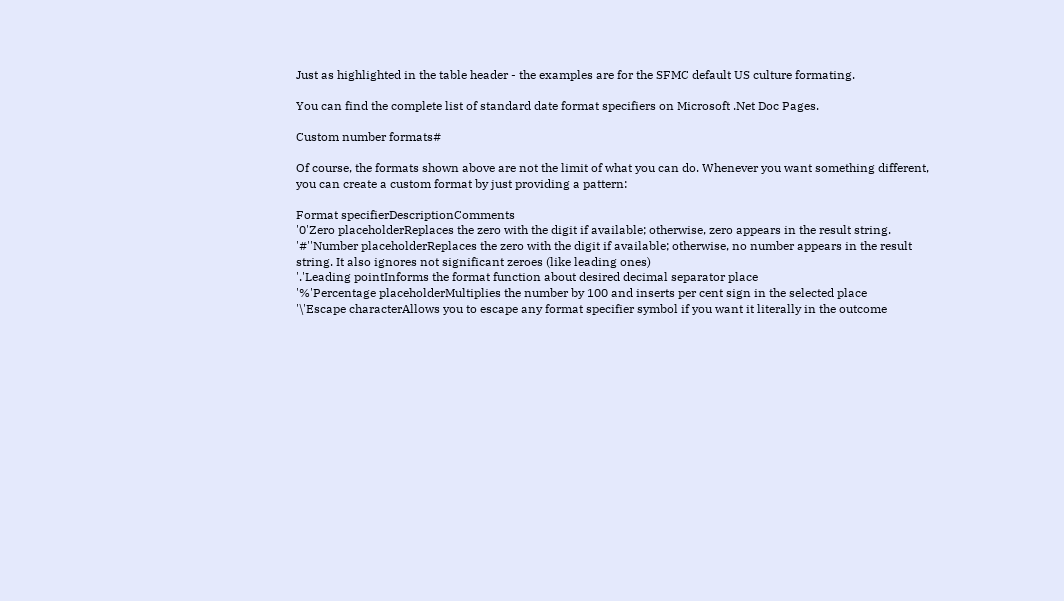Just as highlighted in the table header - the examples are for the SFMC default US culture formating.

You can find the complete list of standard date format specifiers on Microsoft .Net Doc Pages.

Custom number formats#

Of course, the formats shown above are not the limit of what you can do. Whenever you want something different, you can create a custom format by just providing a pattern:

Format specifierDescriptionComments
'0'Zero placeholderReplaces the zero with the digit if available; otherwise, zero appears in the result string.
'#''Number placeholderReplaces the zero with the digit if available; otherwise, no number appears in the result string. It also ignores not significant zeroes (like leading ones)
'.'Leading pointInforms the format function about desired decimal separator place
'%'Percentage placeholderMultiplies the number by 100 and inserts per cent sign in the selected place
'\'Escape characterAllows you to escape any format specifier symbol if you want it literally in the outcome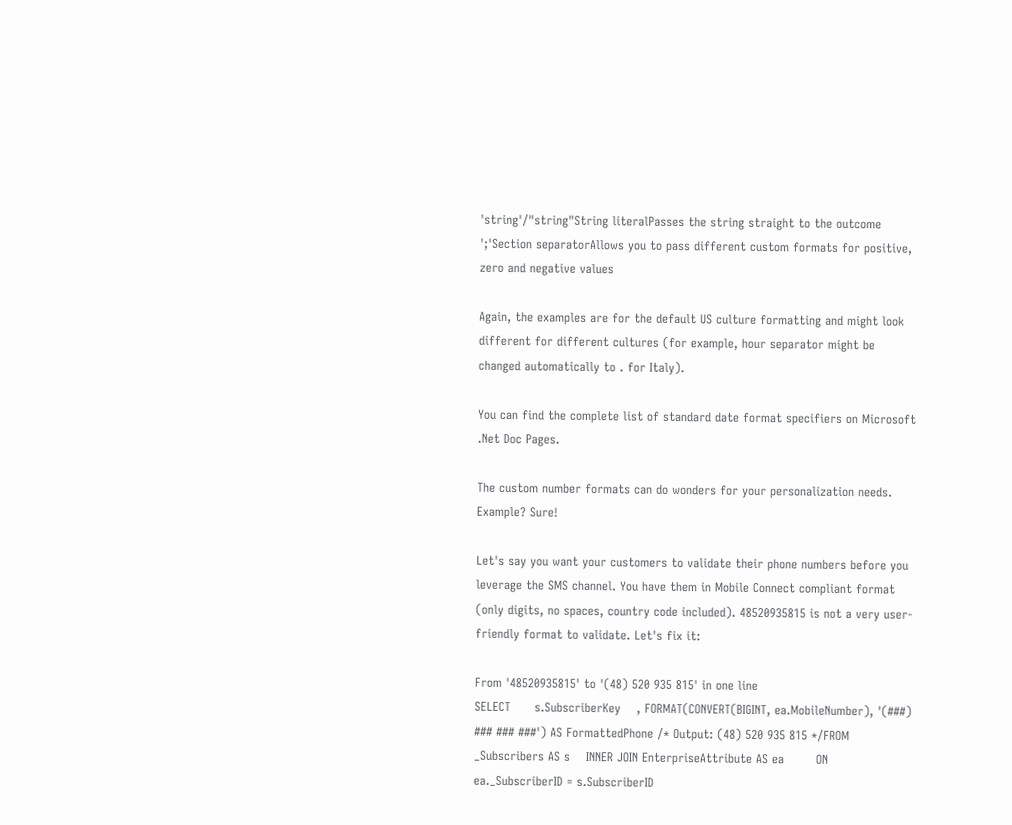'string'/"string"String literalPasses the string straight to the outcome
';'Section separatorAllows you to pass different custom formats for positive, zero and negative values

Again, the examples are for the default US culture formatting and might look different for different cultures (for example, hour separator might be changed automatically to . for Italy).

You can find the complete list of standard date format specifiers on Microsoft .Net Doc Pages.

The custom number formats can do wonders for your personalization needs. Example? Sure!

Let's say you want your customers to validate their phone numbers before you leverage the SMS channel. You have them in Mobile Connect compliant format (only digits, no spaces, country code included). 48520935815 is not a very user-friendly format to validate. Let's fix it:

From '48520935815' to '(48) 520 935 815' in one line
SELECT      s.SubscriberKey    , FORMAT(CONVERT(BIGINT, ea.MobileNumber), '(###) ### ### ###') AS FormattedPhone /* Output: (48) 520 935 815 */FROM _Subscribers AS s    INNER JOIN EnterpriseAttribute AS ea        ON ea._SubscriberID = s.SubscriberID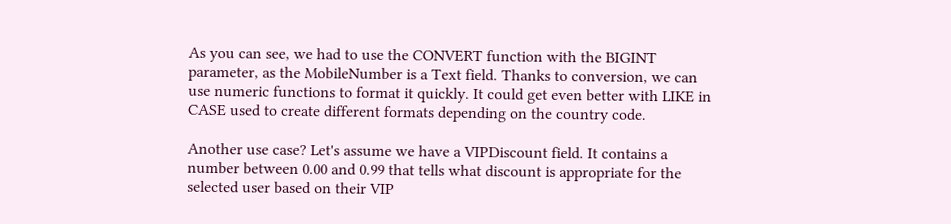As you can see, we had to use the CONVERT function with the BIGINT parameter, as the MobileNumber is a Text field. Thanks to conversion, we can use numeric functions to format it quickly. It could get even better with LIKE in CASE used to create different formats depending on the country code.

Another use case? Let's assume we have a VIPDiscount field. It contains a number between 0.00 and 0.99 that tells what discount is appropriate for the selected user based on their VIP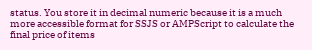status. You store it in decimal numeric because it is a much more accessible format for SSJS or AMPScript to calculate the final price of items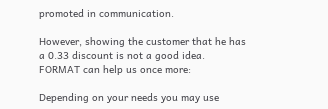promoted in communication.

However, showing the customer that he has a 0.33 discount is not a good idea. FORMAT can help us once more:

Depending on your needs you may use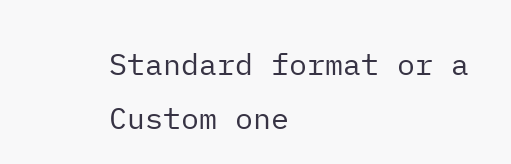Standard format or a Custom one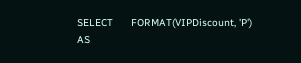SELECT      FORMAT(VIPDiscount, 'P')       AS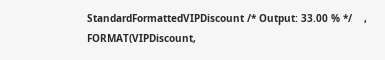StandardFormattedVIPDiscount /* Output: 33.00 % */    , FORMAT(VIPDiscount,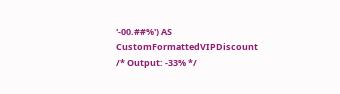'-00.##%') AS CustomFormattedVIPDiscount   /* Output: -33% */